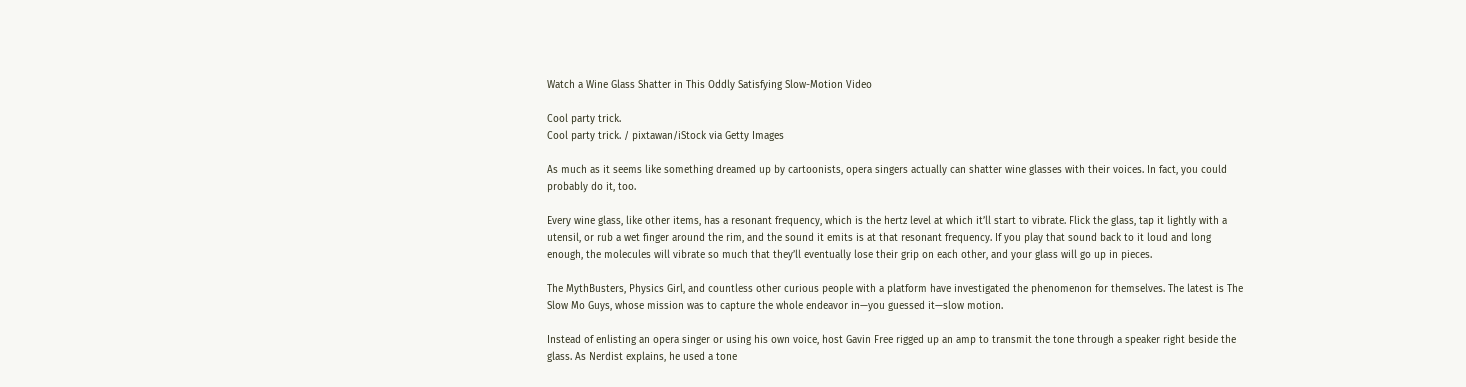Watch a Wine Glass Shatter in This Oddly Satisfying Slow-Motion Video

Cool party trick.
Cool party trick. / pixtawan/iStock via Getty Images

As much as it seems like something dreamed up by cartoonists, opera singers actually can shatter wine glasses with their voices. In fact, you could probably do it, too.

Every wine glass, like other items, has a resonant frequency, which is the hertz level at which it’ll start to vibrate. Flick the glass, tap it lightly with a utensil, or rub a wet finger around the rim, and the sound it emits is at that resonant frequency. If you play that sound back to it loud and long enough, the molecules will vibrate so much that they’ll eventually lose their grip on each other, and your glass will go up in pieces.

The MythBusters, Physics Girl, and countless other curious people with a platform have investigated the phenomenon for themselves. The latest is The Slow Mo Guys, whose mission was to capture the whole endeavor in—you guessed it—slow motion.

Instead of enlisting an opera singer or using his own voice, host Gavin Free rigged up an amp to transmit the tone through a speaker right beside the glass. As Nerdist explains, he used a tone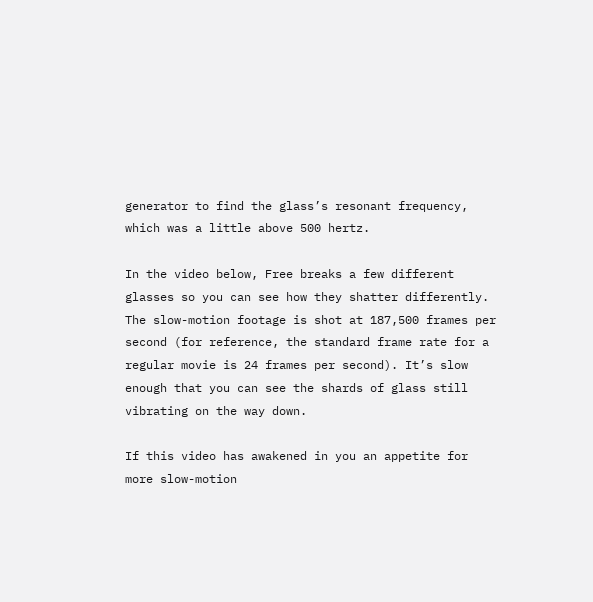generator to find the glass’s resonant frequency, which was a little above 500 hertz.

In the video below, Free breaks a few different glasses so you can see how they shatter differently. The slow-motion footage is shot at 187,500 frames per second (for reference, the standard frame rate for a regular movie is 24 frames per second). It’s slow enough that you can see the shards of glass still vibrating on the way down.

If this video has awakened in you an appetite for more slow-motion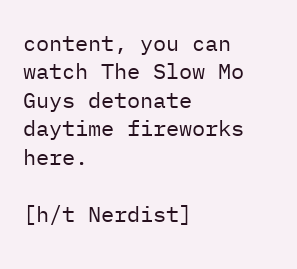content, you can watch The Slow Mo Guys detonate daytime fireworks here.

[h/t Nerdist]